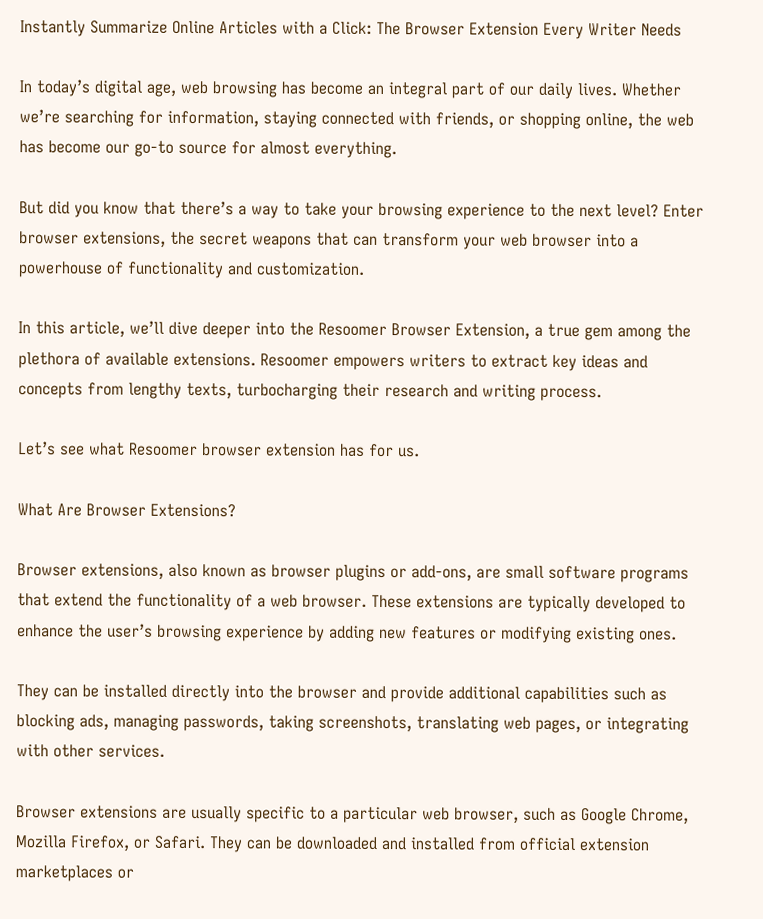Instantly Summarize Online Articles with a Click: The Browser Extension Every Writer Needs

In today’s digital age, web browsing has become an integral part of our daily lives. Whether we’re searching for information, staying connected with friends, or shopping online, the web has become our go-to source for almost everything.

But did you know that there’s a way to take your browsing experience to the next level? Enter browser extensions, the secret weapons that can transform your web browser into a powerhouse of functionality and customization.

In this article, we’ll dive deeper into the Resoomer Browser Extension, a true gem among the plethora of available extensions. Resoomer empowers writers to extract key ideas and concepts from lengthy texts, turbocharging their research and writing process.

Let’s see what Resoomer browser extension has for us.

What Are Browser Extensions?

Browser extensions, also known as browser plugins or add-ons, are small software programs that extend the functionality of a web browser. These extensions are typically developed to enhance the user’s browsing experience by adding new features or modifying existing ones.

They can be installed directly into the browser and provide additional capabilities such as blocking ads, managing passwords, taking screenshots, translating web pages, or integrating with other services.

Browser extensions are usually specific to a particular web browser, such as Google Chrome, Mozilla Firefox, or Safari. They can be downloaded and installed from official extension marketplaces or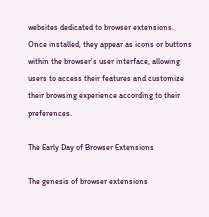websites dedicated to browser extensions. Once installed, they appear as icons or buttons within the browser’s user interface, allowing users to access their features and customize their browsing experience according to their preferences.

The Early Day of Browser Extensions

The genesis of browser extensions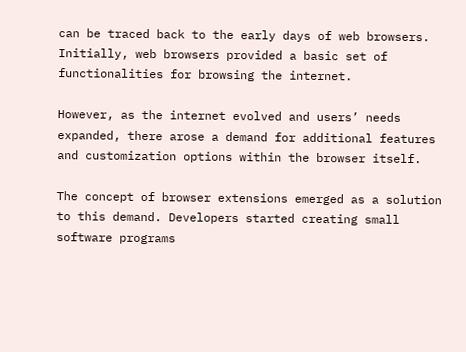can be traced back to the early days of web browsers. Initially, web browsers provided a basic set of functionalities for browsing the internet.

However, as the internet evolved and users’ needs expanded, there arose a demand for additional features and customization options within the browser itself.

The concept of browser extensions emerged as a solution to this demand. Developers started creating small software programs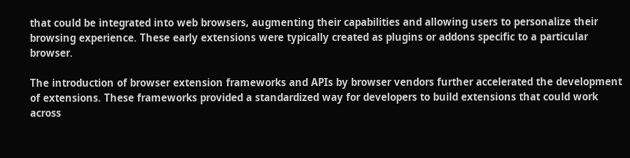that could be integrated into web browsers, augmenting their capabilities and allowing users to personalize their browsing experience. These early extensions were typically created as plugins or addons specific to a particular browser.

The introduction of browser extension frameworks and APIs by browser vendors further accelerated the development of extensions. These frameworks provided a standardized way for developers to build extensions that could work across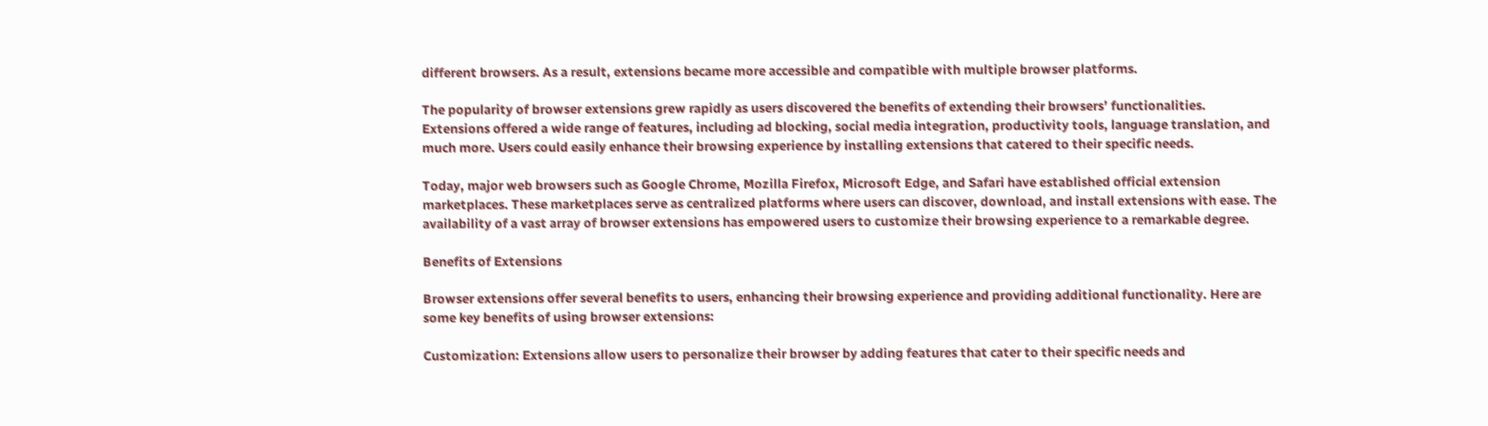different browsers. As a result, extensions became more accessible and compatible with multiple browser platforms.

The popularity of browser extensions grew rapidly as users discovered the benefits of extending their browsers’ functionalities. Extensions offered a wide range of features, including ad blocking, social media integration, productivity tools, language translation, and much more. Users could easily enhance their browsing experience by installing extensions that catered to their specific needs.

Today, major web browsers such as Google Chrome, Mozilla Firefox, Microsoft Edge, and Safari have established official extension marketplaces. These marketplaces serve as centralized platforms where users can discover, download, and install extensions with ease. The availability of a vast array of browser extensions has empowered users to customize their browsing experience to a remarkable degree.

Benefits of Extensions

Browser extensions offer several benefits to users, enhancing their browsing experience and providing additional functionality. Here are some key benefits of using browser extensions:

Customization: Extensions allow users to personalize their browser by adding features that cater to their specific needs and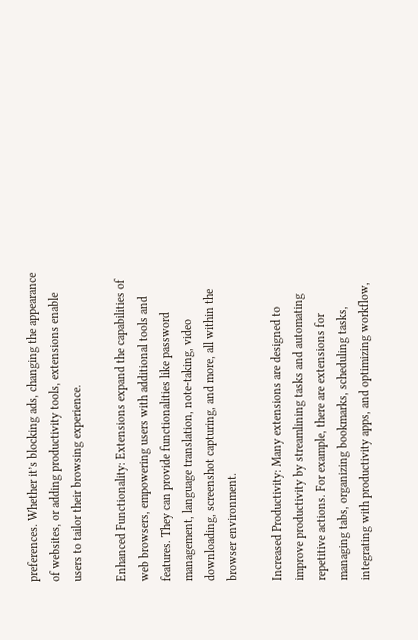preferences. Whether it’s blocking ads, changing the appearance of websites, or adding productivity tools, extensions enable users to tailor their browsing experience.

Enhanced Functionality: Extensions expand the capabilities of web browsers, empowering users with additional tools and features. They can provide functionalities like password management, language translation, note-taking, video downloading, screenshot capturing, and more, all within the browser environment.

Increased Productivity: Many extensions are designed to improve productivity by streamlining tasks and automating repetitive actions. For example, there are extensions for managing tabs, organizing bookmarks, scheduling tasks, integrating with productivity apps, and optimizing workflow,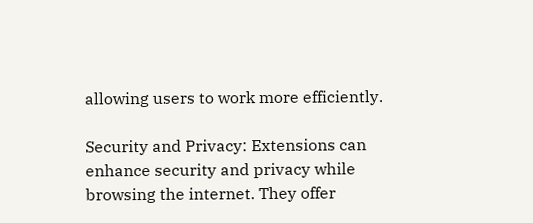allowing users to work more efficiently.

Security and Privacy: Extensions can enhance security and privacy while browsing the internet. They offer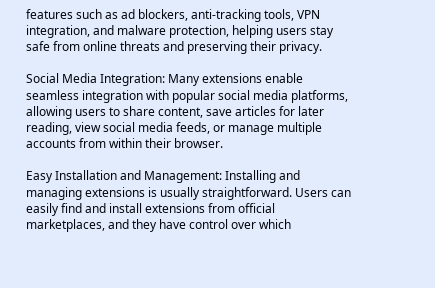features such as ad blockers, anti-tracking tools, VPN integration, and malware protection, helping users stay safe from online threats and preserving their privacy.

Social Media Integration: Many extensions enable seamless integration with popular social media platforms, allowing users to share content, save articles for later reading, view social media feeds, or manage multiple accounts from within their browser.

Easy Installation and Management: Installing and managing extensions is usually straightforward. Users can easily find and install extensions from official marketplaces, and they have control over which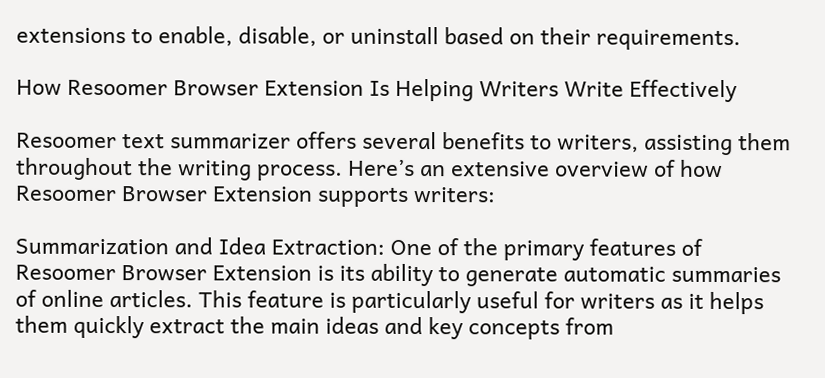extensions to enable, disable, or uninstall based on their requirements.

How Resoomer Browser Extension Is Helping Writers Write Effectively

Resoomer text summarizer offers several benefits to writers, assisting them throughout the writing process. Here’s an extensive overview of how Resoomer Browser Extension supports writers:

Summarization and Idea Extraction: One of the primary features of Resoomer Browser Extension is its ability to generate automatic summaries of online articles. This feature is particularly useful for writers as it helps them quickly extract the main ideas and key concepts from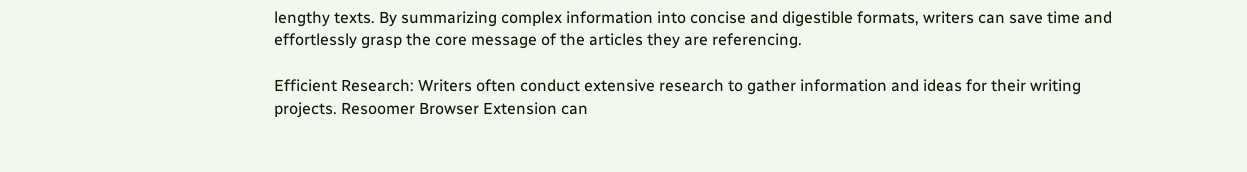lengthy texts. By summarizing complex information into concise and digestible formats, writers can save time and effortlessly grasp the core message of the articles they are referencing.

Efficient Research: Writers often conduct extensive research to gather information and ideas for their writing projects. Resoomer Browser Extension can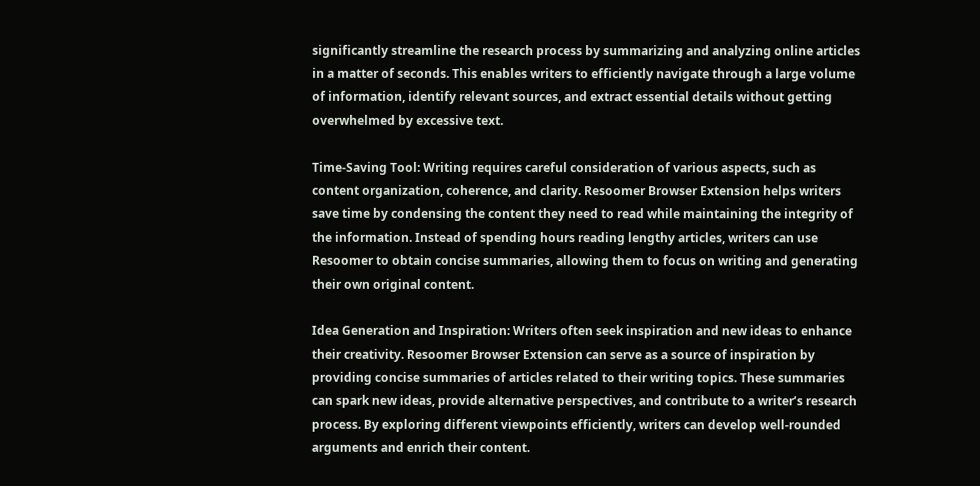significantly streamline the research process by summarizing and analyzing online articles in a matter of seconds. This enables writers to efficiently navigate through a large volume of information, identify relevant sources, and extract essential details without getting overwhelmed by excessive text.

Time-Saving Tool: Writing requires careful consideration of various aspects, such as content organization, coherence, and clarity. Resoomer Browser Extension helps writers save time by condensing the content they need to read while maintaining the integrity of the information. Instead of spending hours reading lengthy articles, writers can use Resoomer to obtain concise summaries, allowing them to focus on writing and generating their own original content.

Idea Generation and Inspiration: Writers often seek inspiration and new ideas to enhance their creativity. Resoomer Browser Extension can serve as a source of inspiration by providing concise summaries of articles related to their writing topics. These summaries can spark new ideas, provide alternative perspectives, and contribute to a writer’s research process. By exploring different viewpoints efficiently, writers can develop well-rounded arguments and enrich their content.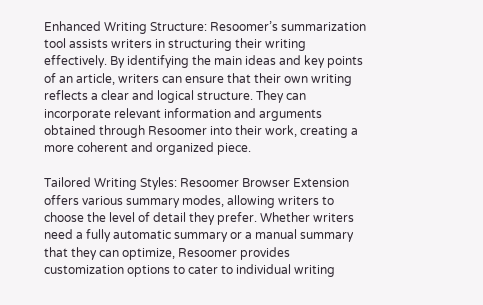Enhanced Writing Structure: Resoomer’s summarization tool assists writers in structuring their writing effectively. By identifying the main ideas and key points of an article, writers can ensure that their own writing reflects a clear and logical structure. They can incorporate relevant information and arguments obtained through Resoomer into their work, creating a more coherent and organized piece.

Tailored Writing Styles: Resoomer Browser Extension offers various summary modes, allowing writers to choose the level of detail they prefer. Whether writers need a fully automatic summary or a manual summary that they can optimize, Resoomer provides customization options to cater to individual writing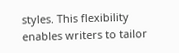styles. This flexibility enables writers to tailor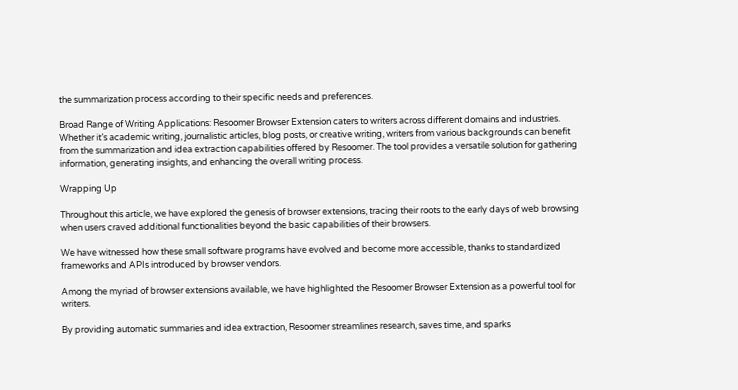the summarization process according to their specific needs and preferences.

Broad Range of Writing Applications: Resoomer Browser Extension caters to writers across different domains and industries. Whether it’s academic writing, journalistic articles, blog posts, or creative writing, writers from various backgrounds can benefit from the summarization and idea extraction capabilities offered by Resoomer. The tool provides a versatile solution for gathering information, generating insights, and enhancing the overall writing process.

Wrapping Up

Throughout this article, we have explored the genesis of browser extensions, tracing their roots to the early days of web browsing when users craved additional functionalities beyond the basic capabilities of their browsers.

We have witnessed how these small software programs have evolved and become more accessible, thanks to standardized frameworks and APIs introduced by browser vendors.

Among the myriad of browser extensions available, we have highlighted the Resoomer Browser Extension as a powerful tool for writers.

By providing automatic summaries and idea extraction, Resoomer streamlines research, saves time, and sparks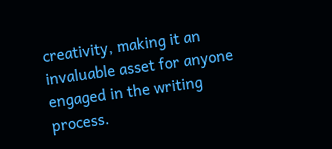creativity, making it an invaluable asset for anyone engaged in the writing process.